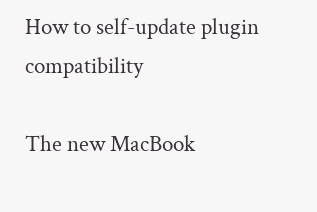How to self-update plugin compatibility

The new MacBook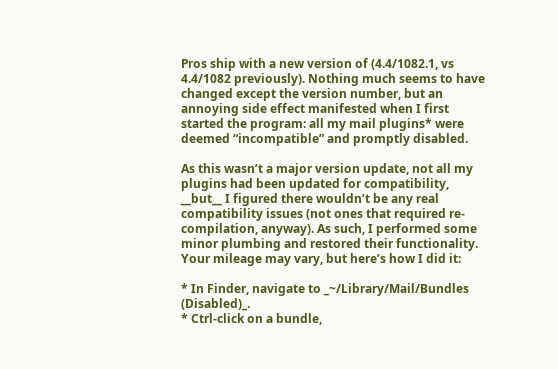Pros ship with a new version of (4.4/1082.1, vs 4.4/1082 previously). Nothing much seems to have changed except the version number, but an annoying side effect manifested when I first started the program: all my mail plugins* were deemed “incompatible” and promptly disabled.

As this wasn’t a major version update, not all my plugins had been updated for compatibility, __but__ I figured there wouldn’t be any real compatibility issues (not ones that required re-compilation, anyway). As such, I performed some minor plumbing and restored their functionality. Your mileage may vary, but here’s how I did it:

* In Finder, navigate to _~/Library/Mail/Bundles (Disabled)_.
* Ctrl-click on a bundle,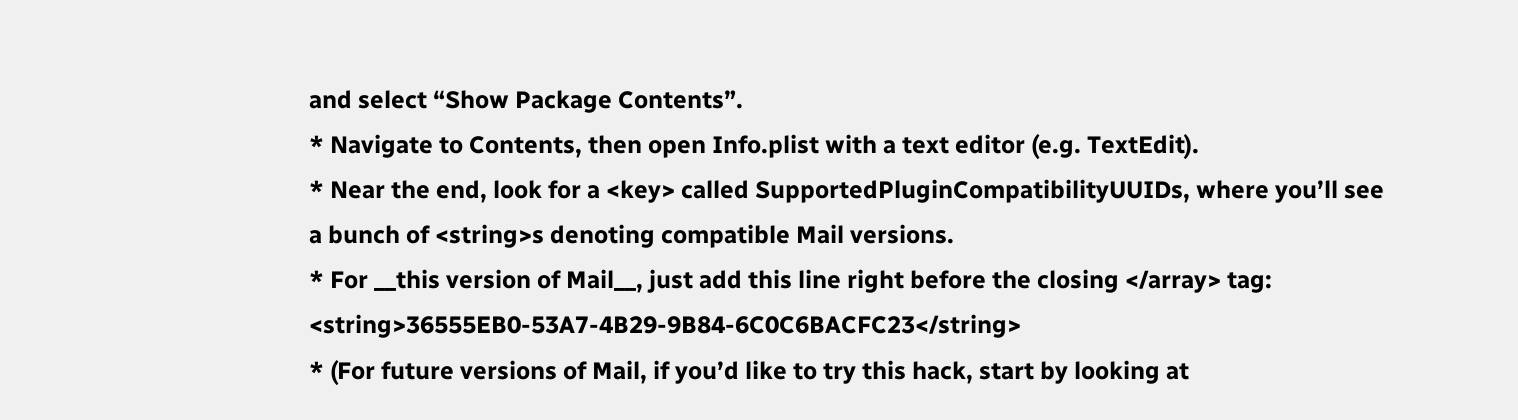and select “Show Package Contents”.
* Navigate to Contents, then open Info.plist with a text editor (e.g. TextEdit).
* Near the end, look for a <key> called SupportedPluginCompatibilityUUIDs, where you’ll see a bunch of <string>s denoting compatible Mail versions.
* For __this version of Mail__, just add this line right before the closing </array> tag: <string>36555EB0-53A7-4B29-9B84-6C0C6BACFC23</string>
* (For future versions of Mail, if you’d like to try this hack, start by looking at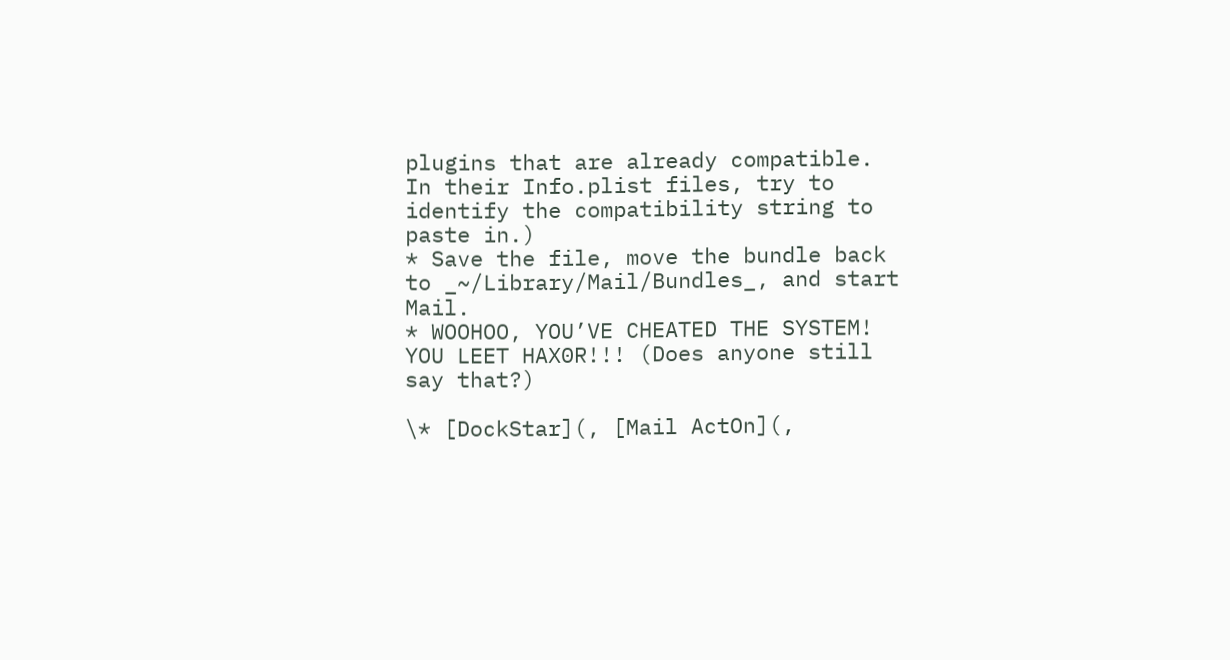plugins that are already compatible. In their Info.plist files, try to identify the compatibility string to paste in.)
* Save the file, move the bundle back to _~/Library/Mail/Bundles_, and start Mail.
* WOOHOO, YOU’VE CHEATED THE SYSTEM! YOU LEET HAX0R!!! (Does anyone still say that?)

\* [DockStar](, [Mail ActOn](,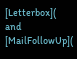[Letterbox]( and [MailFollowUp](